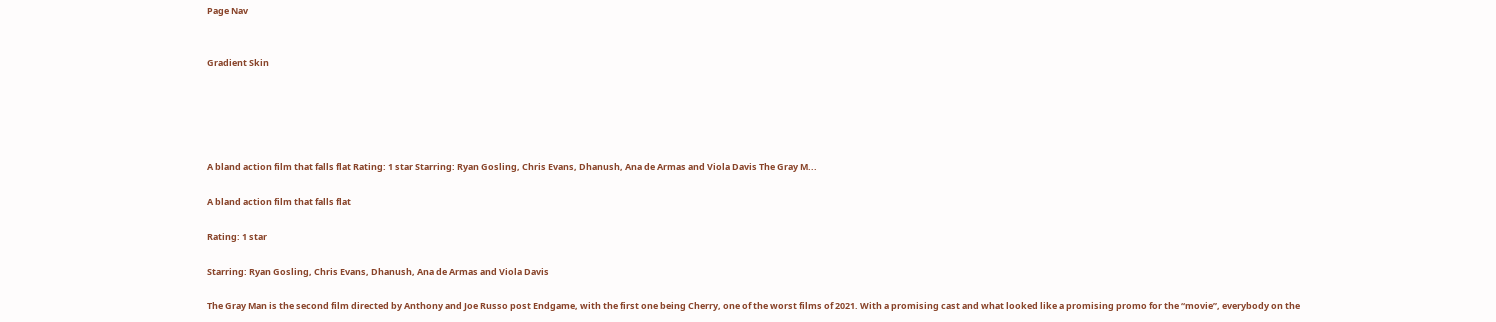Page Nav


Gradient Skin





A bland action film that falls flat Rating: 1 star Starring: Ryan Gosling, Chris Evans, Dhanush, Ana de Armas and Viola Davis The Gray M...

A bland action film that falls flat

Rating: 1 star

Starring: Ryan Gosling, Chris Evans, Dhanush, Ana de Armas and Viola Davis

The Gray Man is the second film directed by Anthony and Joe Russo post Endgame, with the first one being Cherry, one of the worst films of 2021. With a promising cast and what looked like a promising promo for the “movie”, everybody on the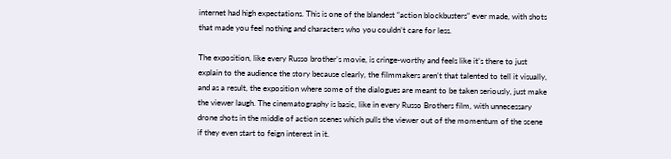internet had high expectations. This is one of the blandest “action blockbusters” ever made, with shots that made you feel nothing and characters who you couldn’t care for less.

The exposition, like every Russo brother’s movie, is cringe-worthy and feels like it’s there to just explain to the audience the story because clearly, the filmmakers aren’t that talented to tell it visually, and as a result, the exposition where some of the dialogues are meant to be taken seriously, just make the viewer laugh. The cinematography is basic, like in every Russo Brothers film, with unnecessary drone shots in the middle of action scenes which pulls the viewer out of the momentum of the scene if they even start to feign interest in it.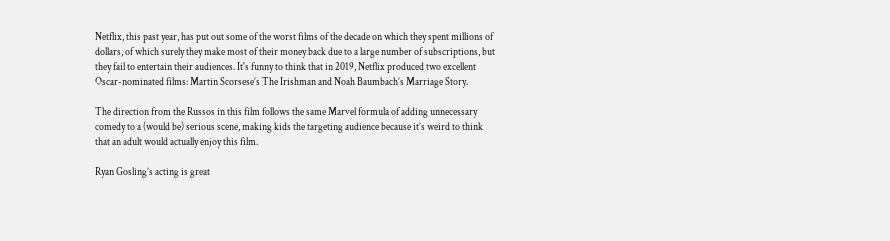Netflix, this past year, has put out some of the worst films of the decade on which they spent millions of dollars, of which surely they make most of their money back due to a large number of subscriptions, but they fail to entertain their audiences. It's funny to think that in 2019, Netflix produced two excellent Oscar-nominated films: Martin Scorsese’s The Irishman and Noah Baumbach’s Marriage Story.

The direction from the Russos in this film follows the same Marvel formula of adding unnecessary comedy to a (would be) serious scene, making kids the targeting audience because it’s weird to think that an adult would actually enjoy this film.

Ryan Gosling’s acting is great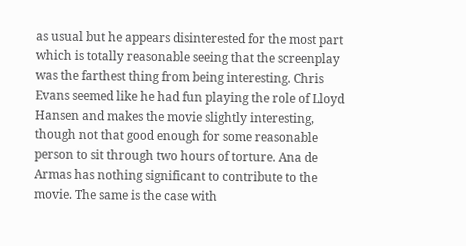as usual but he appears disinterested for the most part which is totally reasonable seeing that the screenplay was the farthest thing from being interesting. Chris Evans seemed like he had fun playing the role of Lloyd Hansen and makes the movie slightly interesting, though not that good enough for some reasonable person to sit through two hours of torture. Ana de Armas has nothing significant to contribute to the movie. The same is the case with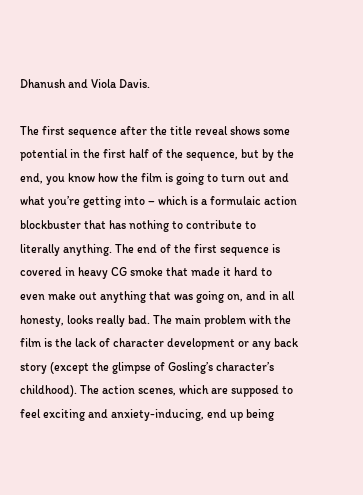Dhanush and Viola Davis.

The first sequence after the title reveal shows some potential in the first half of the sequence, but by the end, you know how the film is going to turn out and what you’re getting into – which is a formulaic action blockbuster that has nothing to contribute to literally anything. The end of the first sequence is covered in heavy CG smoke that made it hard to even make out anything that was going on, and in all honesty, looks really bad. The main problem with the film is the lack of character development or any back story (except the glimpse of Gosling’s character’s childhood). The action scenes, which are supposed to feel exciting and anxiety-inducing, end up being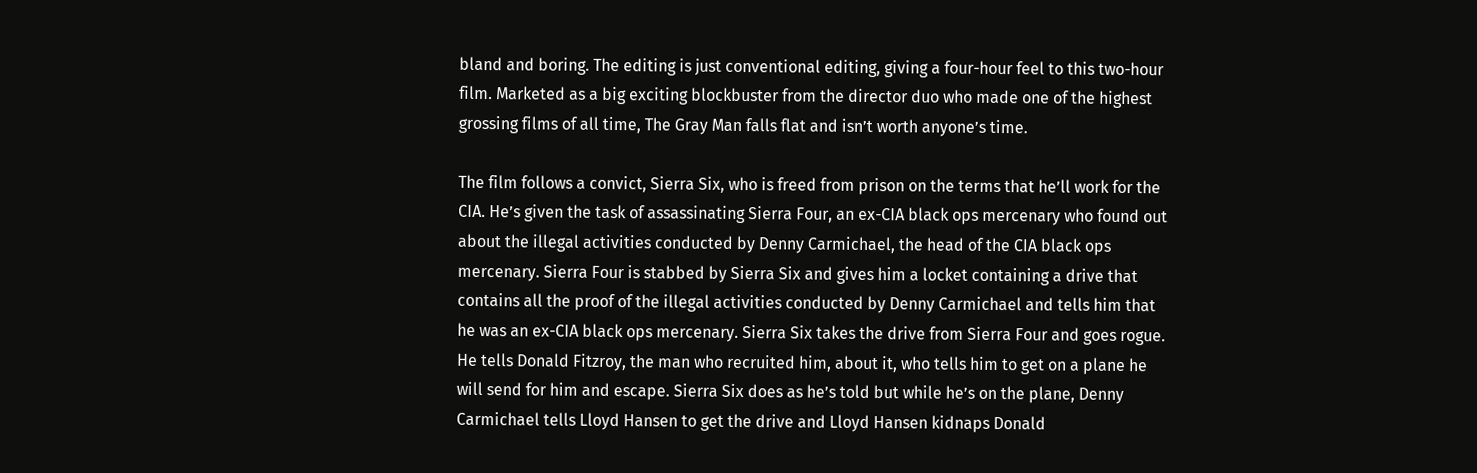bland and boring. The editing is just conventional editing, giving a four-hour feel to this two-hour film. Marketed as a big exciting blockbuster from the director duo who made one of the highest grossing films of all time, The Gray Man falls flat and isn’t worth anyone’s time.

The film follows a convict, Sierra Six, who is freed from prison on the terms that he’ll work for the CIA. He’s given the task of assassinating Sierra Four, an ex-CIA black ops mercenary who found out about the illegal activities conducted by Denny Carmichael, the head of the CIA black ops mercenary. Sierra Four is stabbed by Sierra Six and gives him a locket containing a drive that contains all the proof of the illegal activities conducted by Denny Carmichael and tells him that he was an ex-CIA black ops mercenary. Sierra Six takes the drive from Sierra Four and goes rogue. He tells Donald Fitzroy, the man who recruited him, about it, who tells him to get on a plane he will send for him and escape. Sierra Six does as he’s told but while he’s on the plane, Denny Carmichael tells Lloyd Hansen to get the drive and Lloyd Hansen kidnaps Donald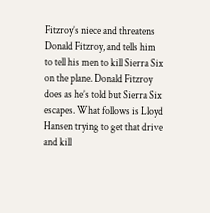Fitzroy’s niece and threatens Donald Fitzroy, and tells him to tell his men to kill Sierra Six on the plane. Donald Fitzroy does as he’s told but Sierra Six escapes. What follows is Lloyd Hansen trying to get that drive and kill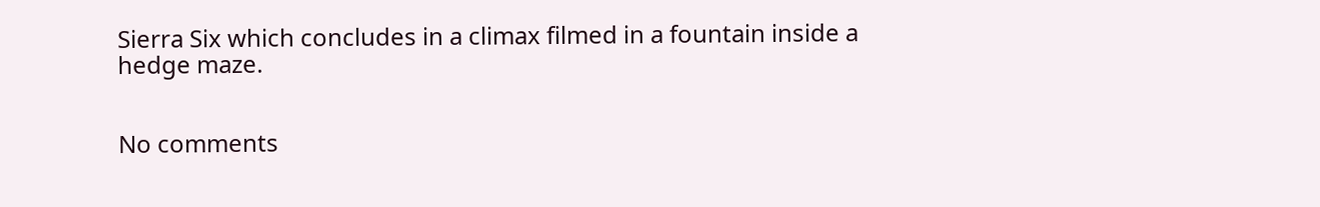Sierra Six which concludes in a climax filmed in a fountain inside a hedge maze.


No comments